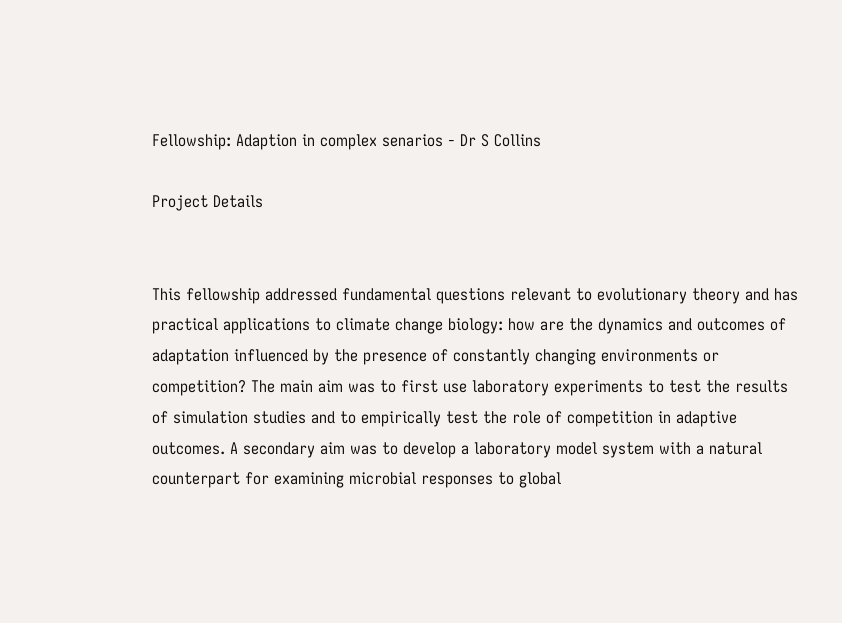Fellowship: Adaption in complex senarios - Dr S Collins

Project Details


This fellowship addressed fundamental questions relevant to evolutionary theory and has practical applications to climate change biology: how are the dynamics and outcomes of adaptation influenced by the presence of constantly changing environments or competition? The main aim was to first use laboratory experiments to test the results of simulation studies and to empirically test the role of competition in adaptive outcomes. A secondary aim was to develop a laboratory model system with a natural counterpart for examining microbial responses to global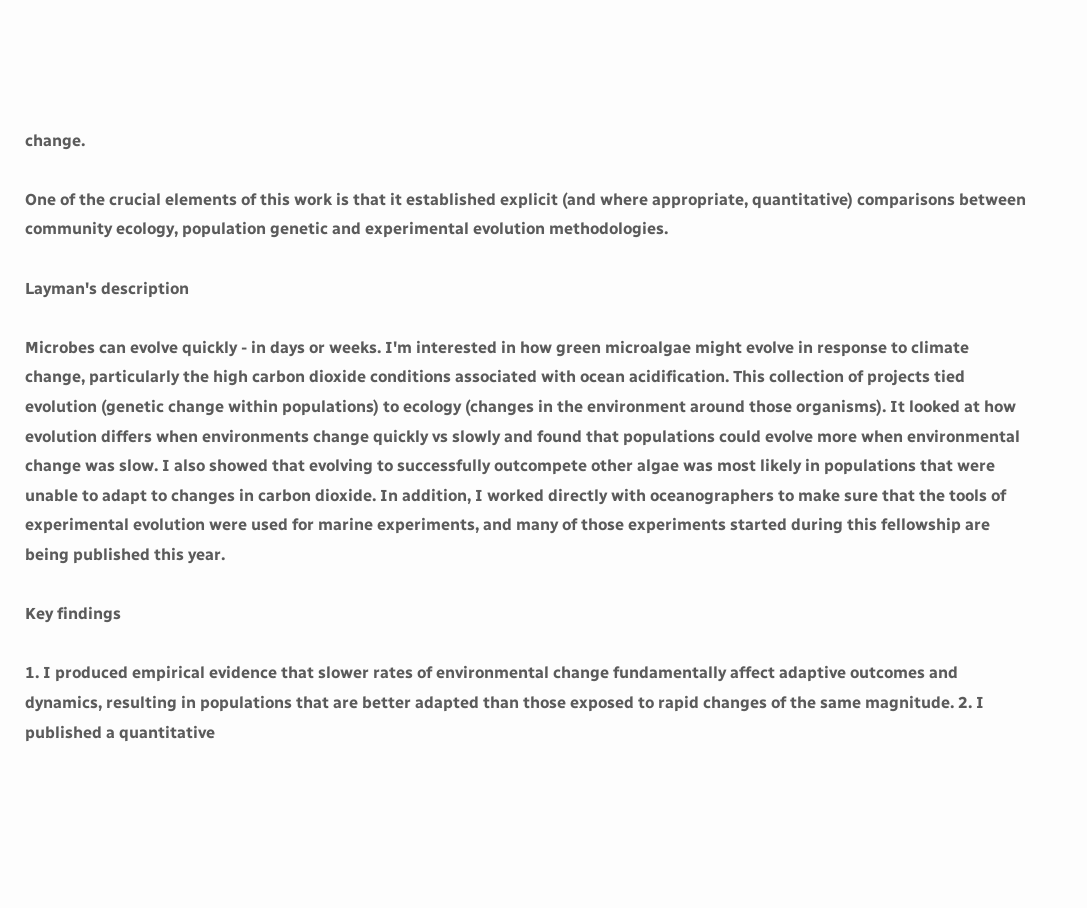change.

One of the crucial elements of this work is that it established explicit (and where appropriate, quantitative) comparisons between community ecology, population genetic and experimental evolution methodologies.

Layman's description

Microbes can evolve quickly - in days or weeks. I'm interested in how green microalgae might evolve in response to climate change, particularly the high carbon dioxide conditions associated with ocean acidification. This collection of projects tied evolution (genetic change within populations) to ecology (changes in the environment around those organisms). It looked at how evolution differs when environments change quickly vs slowly and found that populations could evolve more when environmental change was slow. I also showed that evolving to successfully outcompete other algae was most likely in populations that were unable to adapt to changes in carbon dioxide. In addition, I worked directly with oceanographers to make sure that the tools of experimental evolution were used for marine experiments, and many of those experiments started during this fellowship are being published this year.

Key findings

1. I produced empirical evidence that slower rates of environmental change fundamentally affect adaptive outcomes and dynamics, resulting in populations that are better adapted than those exposed to rapid changes of the same magnitude. 2. I published a quantitative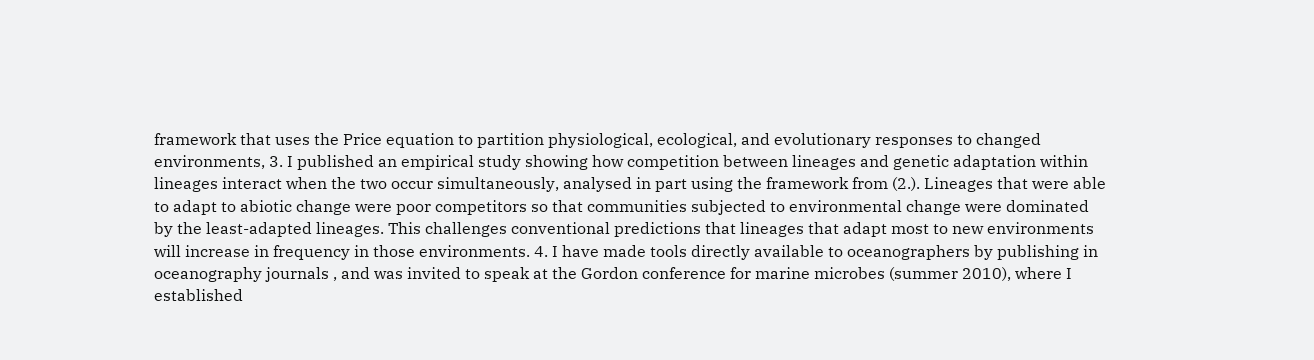framework that uses the Price equation to partition physiological, ecological, and evolutionary responses to changed environments, 3. I published an empirical study showing how competition between lineages and genetic adaptation within lineages interact when the two occur simultaneously, analysed in part using the framework from (2.). Lineages that were able to adapt to abiotic change were poor competitors so that communities subjected to environmental change were dominated by the least-adapted lineages. This challenges conventional predictions that lineages that adapt most to new environments will increase in frequency in those environments. 4. I have made tools directly available to oceanographers by publishing in oceanography journals , and was invited to speak at the Gordon conference for marine microbes (summer 2010), where I established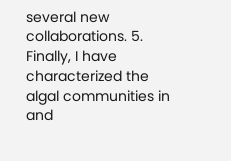several new collaborations. 5. Finally, I have characterized the algal communities in and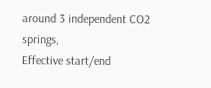around 3 independent CO2 springs,
Effective start/end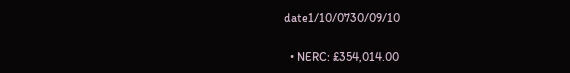date1/10/0730/09/10


  • NERC: £354,014.00